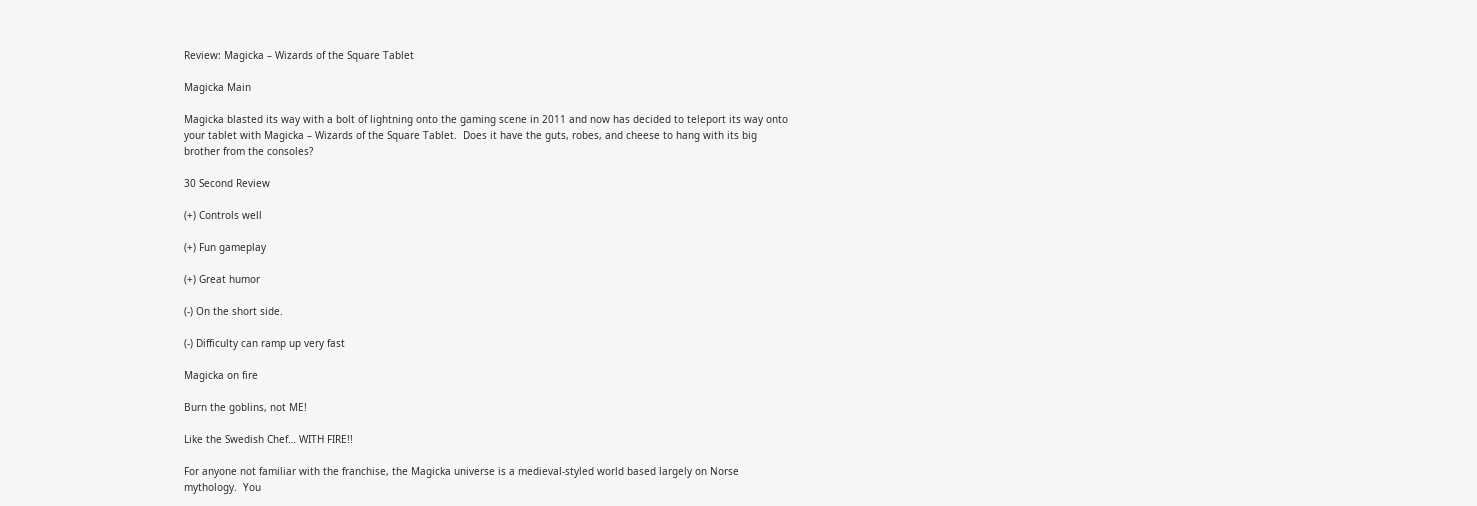Review: Magicka – Wizards of the Square Tablet

Magicka Main

Magicka blasted its way with a bolt of lightning onto the gaming scene in 2011 and now has decided to teleport its way onto your tablet with Magicka – Wizards of the Square Tablet.  Does it have the guts, robes, and cheese to hang with its big brother from the consoles?

30 Second Review

(+) Controls well

(+) Fun gameplay

(+) Great humor

(-) On the short side.

(-) Difficulty can ramp up very fast

Magicka on fire

Burn the goblins, not ME!

Like the Swedish Chef… WITH FIRE!!

For anyone not familiar with the franchise, the Magicka universe is a medieval-styled world based largely on Norse mythology.  You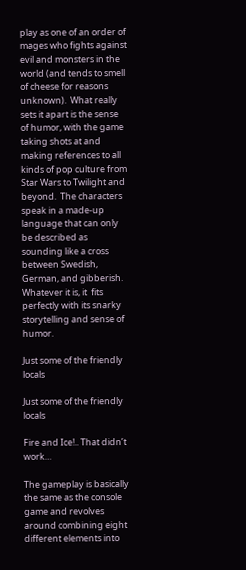play as one of an order of mages who fights against evil and monsters in the world (and tends to smell of cheese for reasons unknown).  What really sets it apart is the sense of humor, with the game taking shots at and making references to all kinds of pop culture from Star Wars to Twilight and beyond.  The characters speak in a made-up language that can only be described as sounding like a cross between Swedish, German, and gibberish.  Whatever it is, it  fits perfectly with its snarky storytelling and sense of humor.

Just some of the friendly locals

Just some of the friendly locals

Fire and Ice!.. That didn’t work…

The gameplay is basically the same as the console game and revolves around combining eight different elements into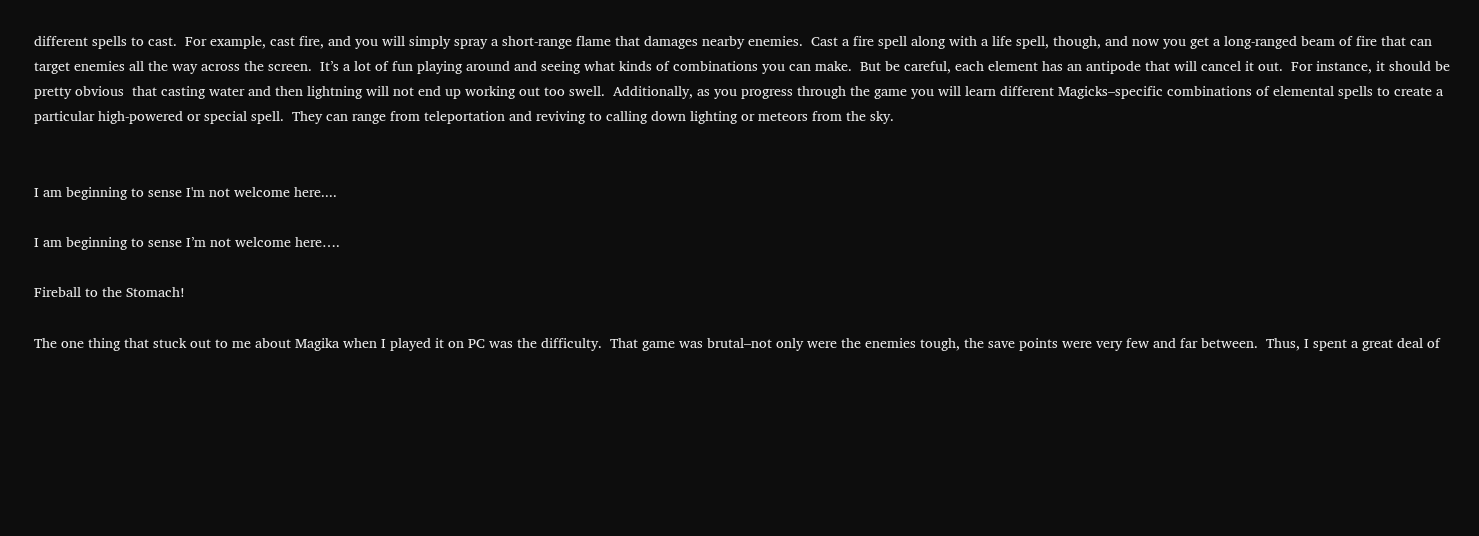different spells to cast.  For example, cast fire, and you will simply spray a short-range flame that damages nearby enemies.  Cast a fire spell along with a life spell, though, and now you get a long-ranged beam of fire that can target enemies all the way across the screen.  It’s a lot of fun playing around and seeing what kinds of combinations you can make.  But be careful, each element has an antipode that will cancel it out.  For instance, it should be pretty obvious  that casting water and then lightning will not end up working out too swell.  Additionally, as you progress through the game you will learn different Magicks–specific combinations of elemental spells to create a particular high-powered or special spell.  They can range from teleportation and reviving to calling down lighting or meteors from the sky.


I am beginning to sense I'm not welcome here....

I am beginning to sense I’m not welcome here….

Fireball to the Stomach!

The one thing that stuck out to me about Magika when I played it on PC was the difficulty.  That game was brutal–not only were the enemies tough, the save points were very few and far between.  Thus, I spent a great deal of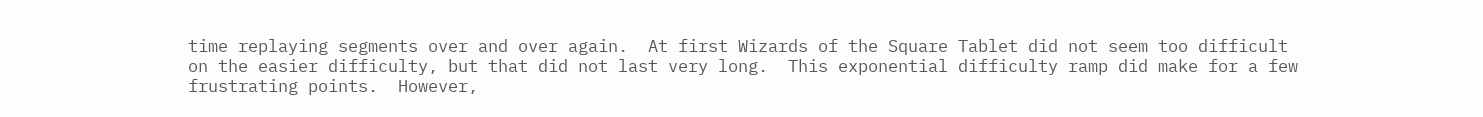time replaying segments over and over again.  At first Wizards of the Square Tablet did not seem too difficult on the easier difficulty, but that did not last very long.  This exponential difficulty ramp did make for a few frustrating points.  However,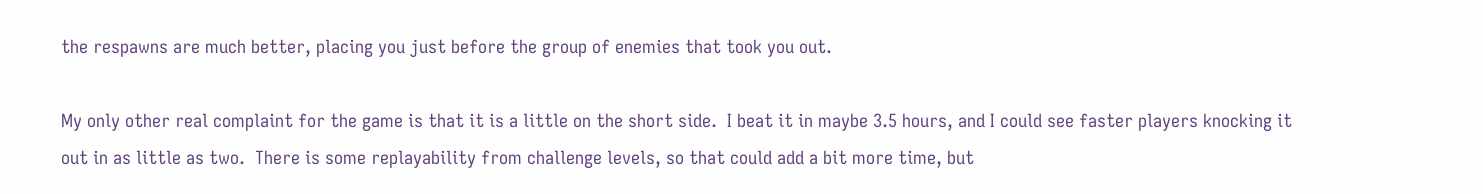the respawns are much better, placing you just before the group of enemies that took you out.

My only other real complaint for the game is that it is a little on the short side.  I beat it in maybe 3.5 hours, and I could see faster players knocking it out in as little as two.  There is some replayability from challenge levels, so that could add a bit more time, but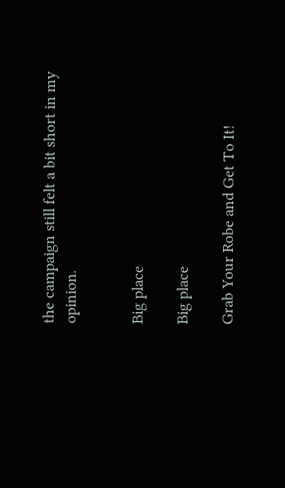the campaign still felt a bit short in my opinion.


Big place

Big place

Grab Your Robe and Get To It!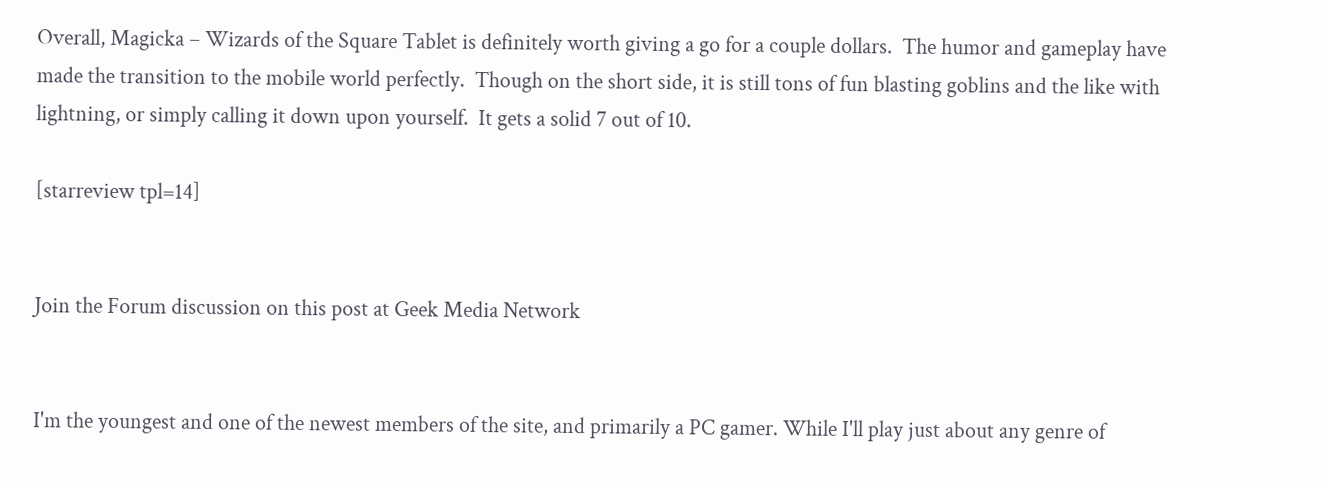Overall, Magicka – Wizards of the Square Tablet is definitely worth giving a go for a couple dollars.  The humor and gameplay have made the transition to the mobile world perfectly.  Though on the short side, it is still tons of fun blasting goblins and the like with lightning, or simply calling it down upon yourself.  It gets a solid 7 out of 10.

[starreview tpl=14]


Join the Forum discussion on this post at Geek Media Network


I'm the youngest and one of the newest members of the site, and primarily a PC gamer. While I'll play just about any genre of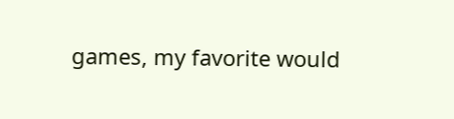games, my favorite would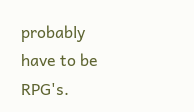probably have to be RPG's.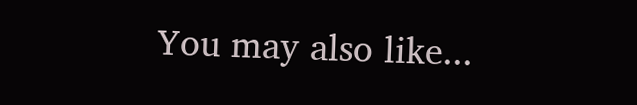You may also like...